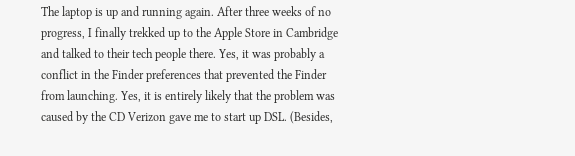The laptop is up and running again. After three weeks of no progress, I finally trekked up to the Apple Store in Cambridge and talked to their tech people there. Yes, it was probably a conflict in the Finder preferences that prevented the Finder from launching. Yes, it is entirely likely that the problem was caused by the CD Verizon gave me to start up DSL. (Besides,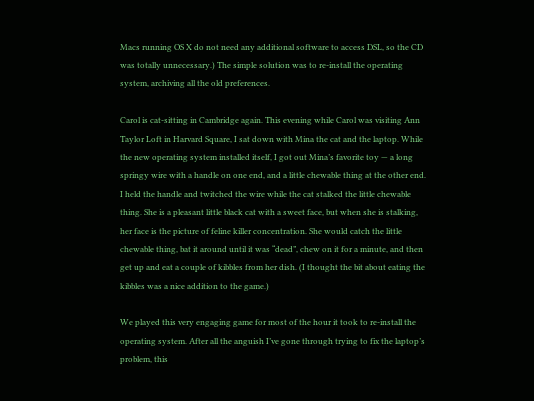Macs running OS X do not need any additional software to access DSL, so the CD was totally unnecessary.) The simple solution was to re-install the operating system, archiving all the old preferences.

Carol is cat-sitting in Cambridge again. This evening while Carol was visiting Ann Taylor Loft in Harvard Square, I sat down with Mina the cat and the laptop. While the new operating system installed itself, I got out Mina’s favorite toy — a long springy wire with a handle on one end, and a little chewable thing at the other end. I held the handle and twitched the wire while the cat stalked the little chewable thing. She is a pleasant little black cat with a sweet face, but when she is stalking, her face is the picture of feline killer concentration. She would catch the little chewable thing, bat it around until it was “dead”, chew on it for a minute, and then get up and eat a couple of kibbles from her dish. (I thought the bit about eating the kibbles was a nice addition to the game.)

We played this very engaging game for most of the hour it took to re-install the operating system. After all the anguish I’ve gone through trying to fix the laptop’s problem, this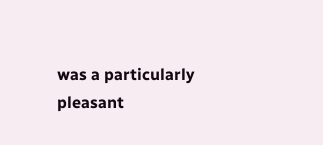was a particularly pleasant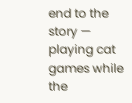end to the story — playing cat games while the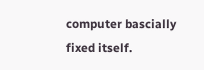computer bascially fixed itself.